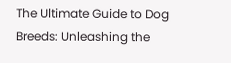The Ultimate Guide to Dog Breeds: Unleashing the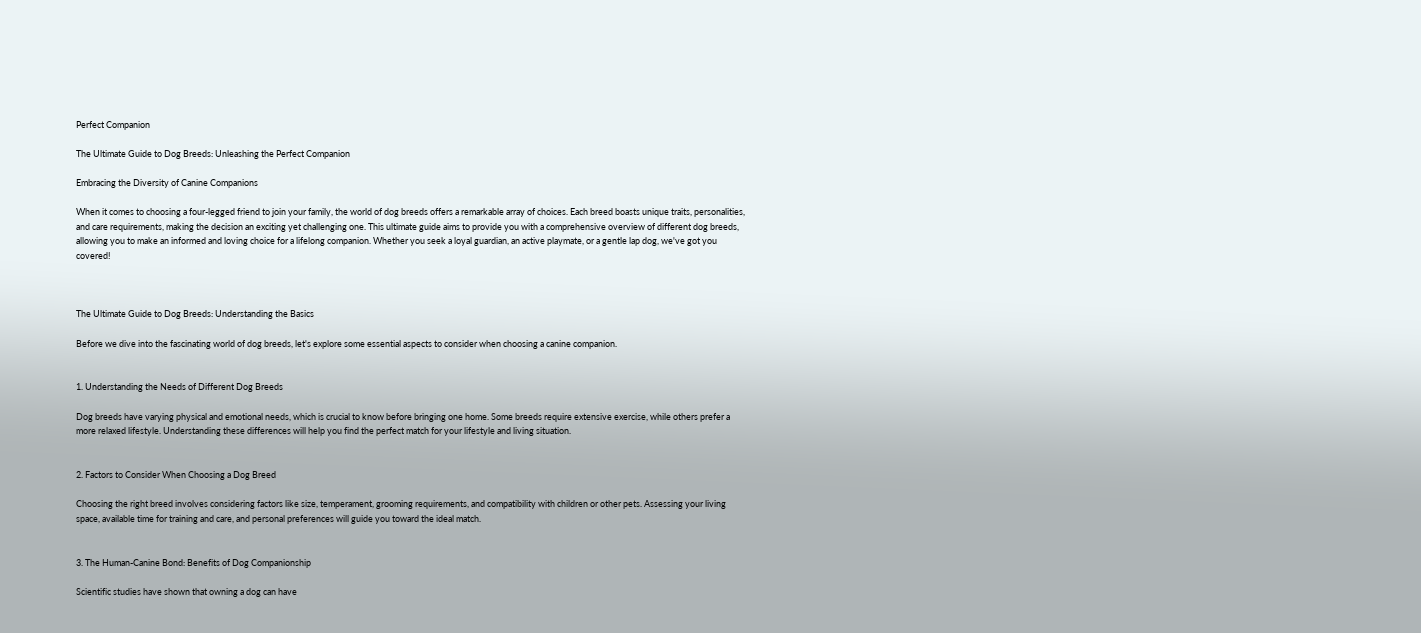Perfect Companion

The Ultimate Guide to Dog Breeds: Unleashing the Perfect Companion

Embracing the Diversity of Canine Companions

When it comes to choosing a four-legged friend to join your family, the world of dog breeds offers a remarkable array of choices. Each breed boasts unique traits, personalities, and care requirements, making the decision an exciting yet challenging one. This ultimate guide aims to provide you with a comprehensive overview of different dog breeds, allowing you to make an informed and loving choice for a lifelong companion. Whether you seek a loyal guardian, an active playmate, or a gentle lap dog, we've got you covered!



The Ultimate Guide to Dog Breeds: Understanding the Basics

Before we dive into the fascinating world of dog breeds, let's explore some essential aspects to consider when choosing a canine companion.


1. Understanding the Needs of Different Dog Breeds

Dog breeds have varying physical and emotional needs, which is crucial to know before bringing one home. Some breeds require extensive exercise, while others prefer a more relaxed lifestyle. Understanding these differences will help you find the perfect match for your lifestyle and living situation.


2. Factors to Consider When Choosing a Dog Breed

Choosing the right breed involves considering factors like size, temperament, grooming requirements, and compatibility with children or other pets. Assessing your living space, available time for training and care, and personal preferences will guide you toward the ideal match.


3. The Human-Canine Bond: Benefits of Dog Companionship

Scientific studies have shown that owning a dog can have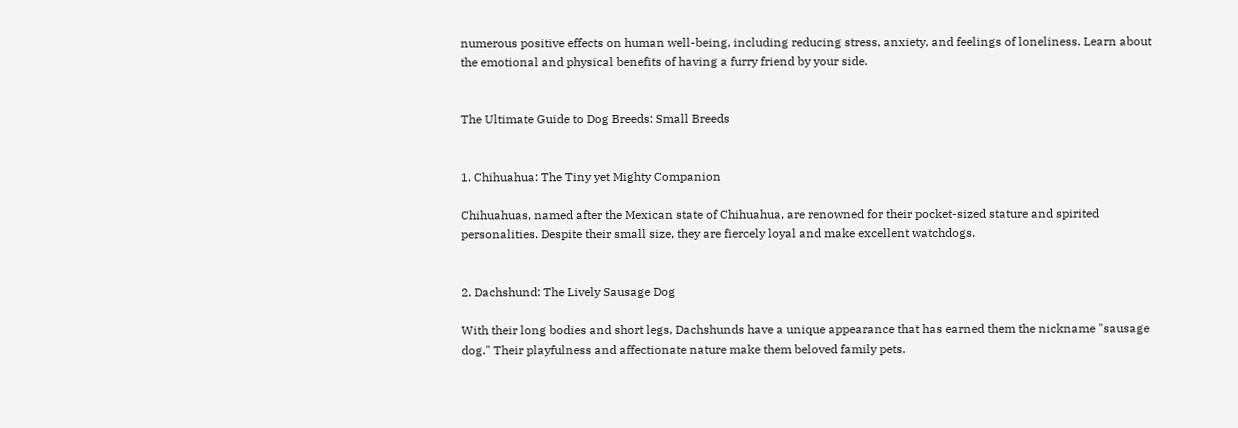numerous positive effects on human well-being, including reducing stress, anxiety, and feelings of loneliness. Learn about the emotional and physical benefits of having a furry friend by your side.


The Ultimate Guide to Dog Breeds: Small Breeds


1. Chihuahua: The Tiny yet Mighty Companion

Chihuahuas, named after the Mexican state of Chihuahua, are renowned for their pocket-sized stature and spirited personalities. Despite their small size, they are fiercely loyal and make excellent watchdogs.


2. Dachshund: The Lively Sausage Dog

With their long bodies and short legs, Dachshunds have a unique appearance that has earned them the nickname "sausage dog." Their playfulness and affectionate nature make them beloved family pets.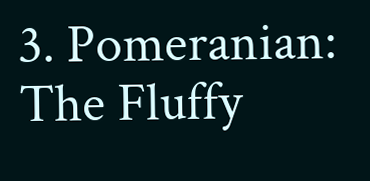3. Pomeranian: The Fluffy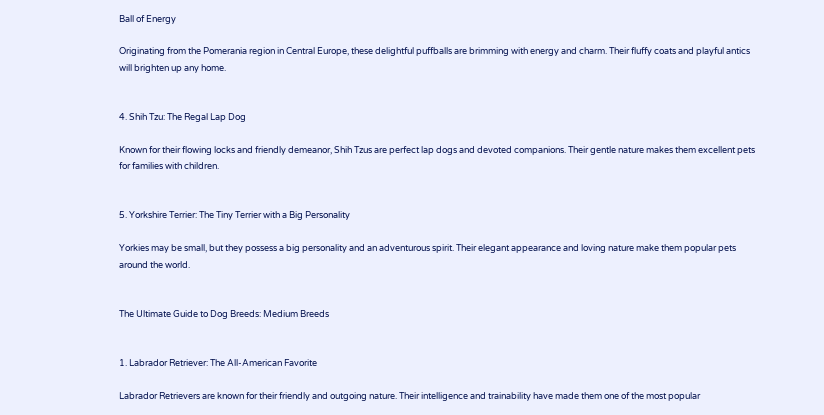Ball of Energy

Originating from the Pomerania region in Central Europe, these delightful puffballs are brimming with energy and charm. Their fluffy coats and playful antics will brighten up any home.


4. Shih Tzu: The Regal Lap Dog

Known for their flowing locks and friendly demeanor, Shih Tzus are perfect lap dogs and devoted companions. Their gentle nature makes them excellent pets for families with children.


5. Yorkshire Terrier: The Tiny Terrier with a Big Personality

Yorkies may be small, but they possess a big personality and an adventurous spirit. Their elegant appearance and loving nature make them popular pets around the world.


The Ultimate Guide to Dog Breeds: Medium Breeds


1. Labrador Retriever: The All-American Favorite

Labrador Retrievers are known for their friendly and outgoing nature. Their intelligence and trainability have made them one of the most popular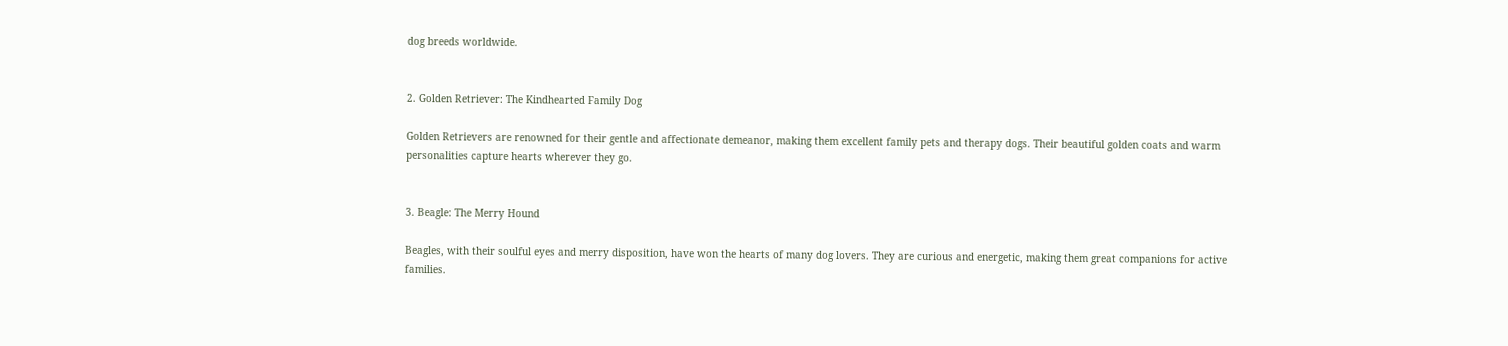dog breeds worldwide.


2. Golden Retriever: The Kindhearted Family Dog

Golden Retrievers are renowned for their gentle and affectionate demeanor, making them excellent family pets and therapy dogs. Their beautiful golden coats and warm personalities capture hearts wherever they go.


3. Beagle: The Merry Hound

Beagles, with their soulful eyes and merry disposition, have won the hearts of many dog lovers. They are curious and energetic, making them great companions for active families.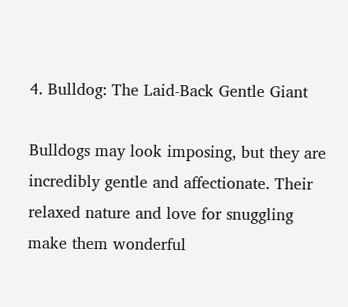4. Bulldog: The Laid-Back Gentle Giant

Bulldogs may look imposing, but they are incredibly gentle and affectionate. Their relaxed nature and love for snuggling make them wonderful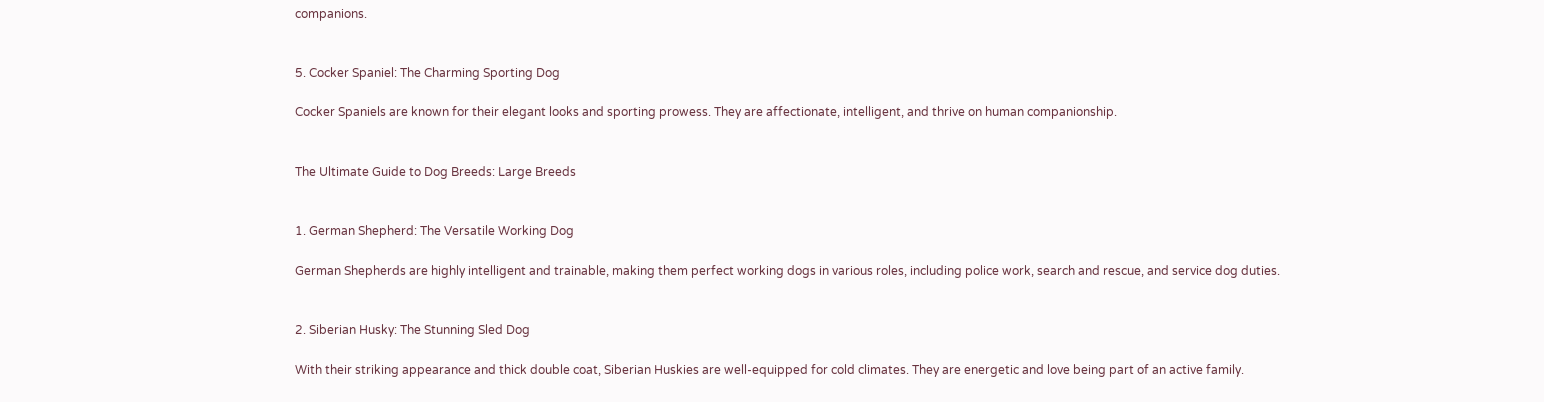companions.


5. Cocker Spaniel: The Charming Sporting Dog

Cocker Spaniels are known for their elegant looks and sporting prowess. They are affectionate, intelligent, and thrive on human companionship.


The Ultimate Guide to Dog Breeds: Large Breeds


1. German Shepherd: The Versatile Working Dog

German Shepherds are highly intelligent and trainable, making them perfect working dogs in various roles, including police work, search and rescue, and service dog duties.


2. Siberian Husky: The Stunning Sled Dog

With their striking appearance and thick double coat, Siberian Huskies are well-equipped for cold climates. They are energetic and love being part of an active family.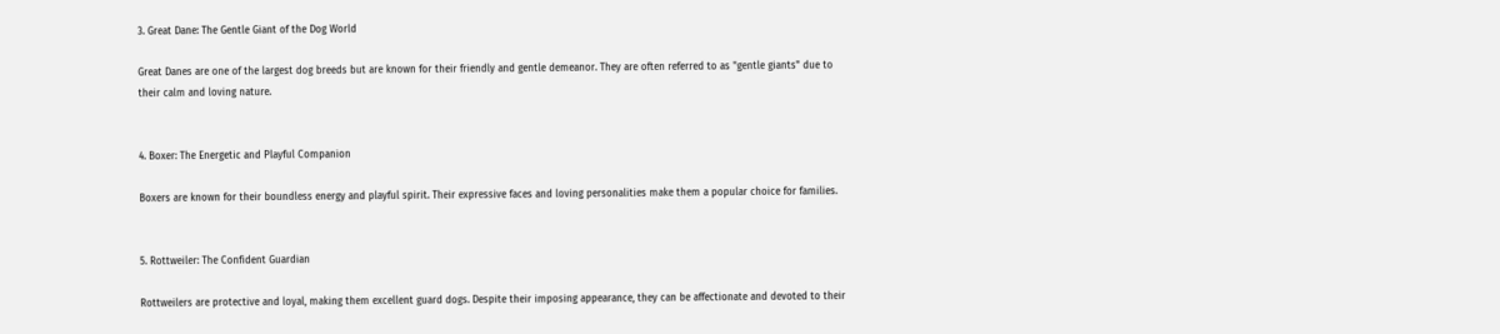3. Great Dane: The Gentle Giant of the Dog World

Great Danes are one of the largest dog breeds but are known for their friendly and gentle demeanor. They are often referred to as "gentle giants" due to their calm and loving nature.


4. Boxer: The Energetic and Playful Companion

Boxers are known for their boundless energy and playful spirit. Their expressive faces and loving personalities make them a popular choice for families.


5. Rottweiler: The Confident Guardian

Rottweilers are protective and loyal, making them excellent guard dogs. Despite their imposing appearance, they can be affectionate and devoted to their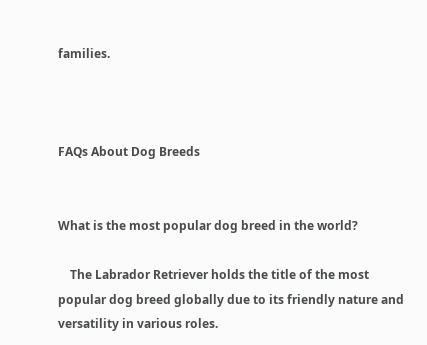families.



FAQs About Dog Breeds


What is the most popular dog breed in the world?

    The Labrador Retriever holds the title of the most popular dog breed globally due to its friendly nature and versatility in various roles.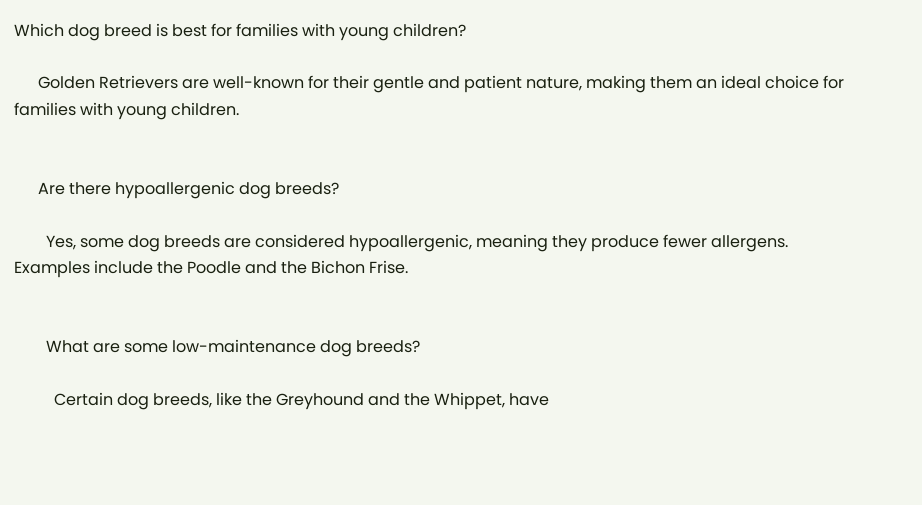Which dog breed is best for families with young children?

      Golden Retrievers are well-known for their gentle and patient nature, making them an ideal choice for families with young children.


      Are there hypoallergenic dog breeds?

        Yes, some dog breeds are considered hypoallergenic, meaning they produce fewer allergens. Examples include the Poodle and the Bichon Frise.


        What are some low-maintenance dog breeds?

          Certain dog breeds, like the Greyhound and the Whippet, have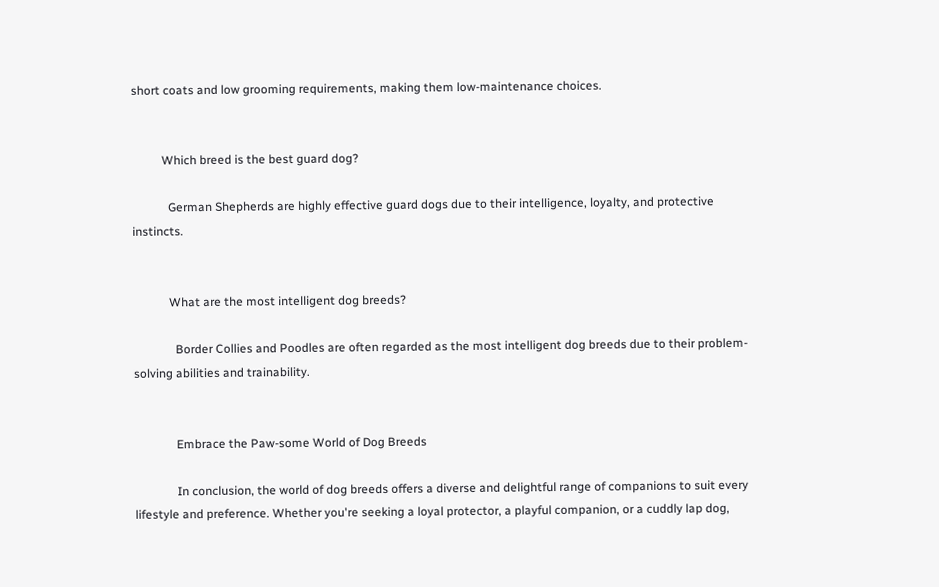short coats and low grooming requirements, making them low-maintenance choices.


          Which breed is the best guard dog?

            German Shepherds are highly effective guard dogs due to their intelligence, loyalty, and protective instincts.


            What are the most intelligent dog breeds?

              Border Collies and Poodles are often regarded as the most intelligent dog breeds due to their problem-solving abilities and trainability.


              Embrace the Paw-some World of Dog Breeds

              In conclusion, the world of dog breeds offers a diverse and delightful range of companions to suit every lifestyle and preference. Whether you're seeking a loyal protector, a playful companion, or a cuddly lap dog,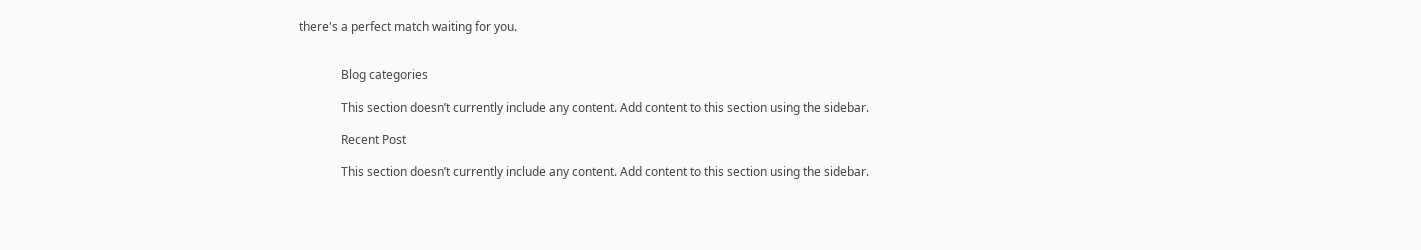there's a perfect match waiting for you.


              Blog categories

              This section doesn’t currently include any content. Add content to this section using the sidebar.

              Recent Post

              This section doesn’t currently include any content. Add content to this section using the sidebar.